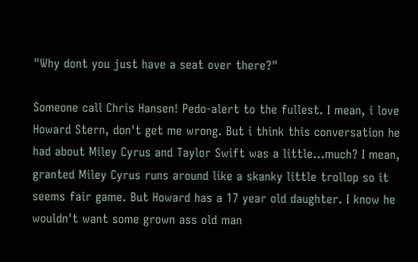"Why dont you just have a seat over there?"

Someone call Chris Hansen! Pedo-alert to the fullest. I mean, i love Howard Stern, don't get me wrong. But i think this conversation he had about Miley Cyrus and Taylor Swift was a little...much? I mean, granted Miley Cyrus runs around like a skanky little trollop so it seems fair game. But Howard has a 17 year old daughter. I know he wouldn't want some grown ass old man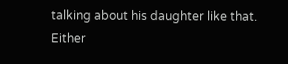talking about his daughter like that. Either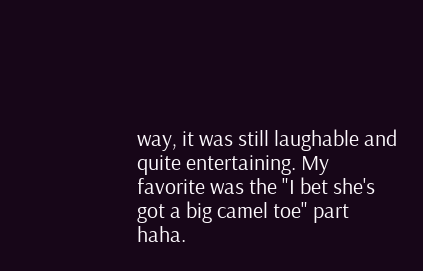way, it was still laughable and quite entertaining. My favorite was the "I bet she's got a big camel toe" part haha.